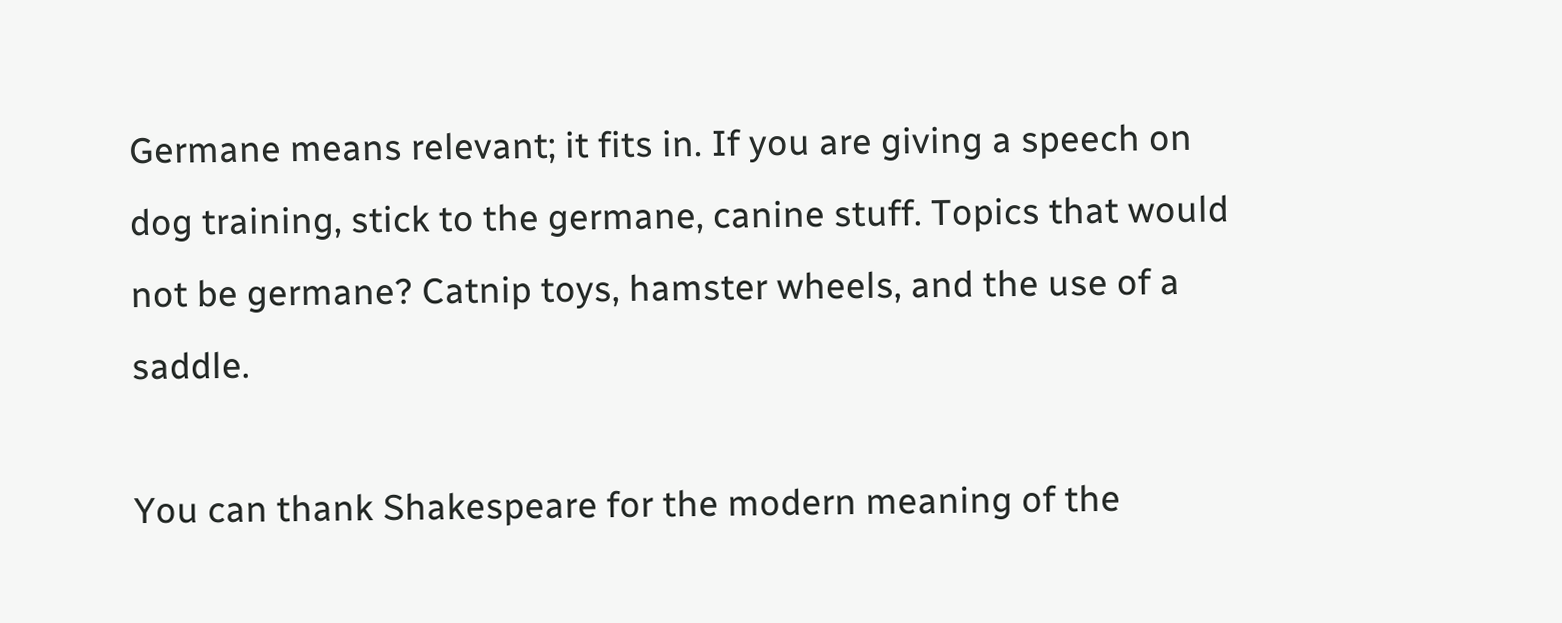Germane means relevant; it fits in. If you are giving a speech on dog training, stick to the germane, canine stuff. Topics that would not be germane? Catnip toys, hamster wheels, and the use of a saddle.

You can thank Shakespeare for the modern meaning of the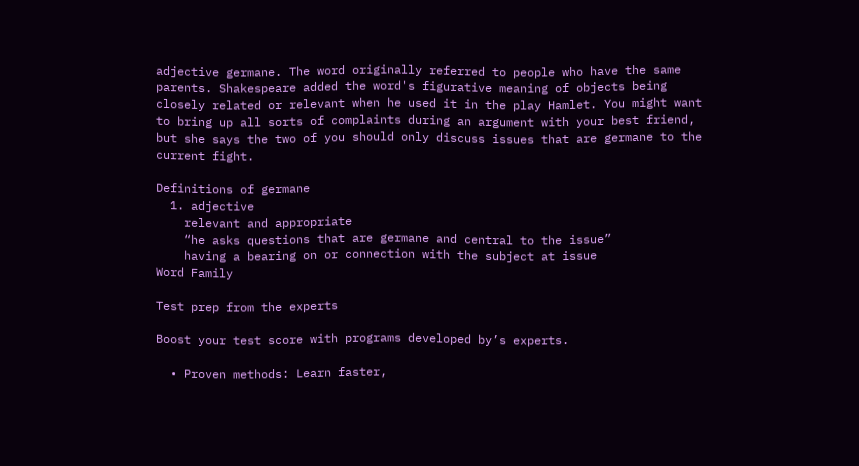adjective germane. The word originally referred to people who have the same parents. Shakespeare added the word's figurative meaning of objects being closely related or relevant when he used it in the play Hamlet. You might want to bring up all sorts of complaints during an argument with your best friend, but she says the two of you should only discuss issues that are germane to the current fight.

Definitions of germane
  1. adjective
    relevant and appropriate
    “he asks questions that are germane and central to the issue”
    having a bearing on or connection with the subject at issue
Word Family

Test prep from the experts

Boost your test score with programs developed by’s experts.

  • Proven methods: Learn faster,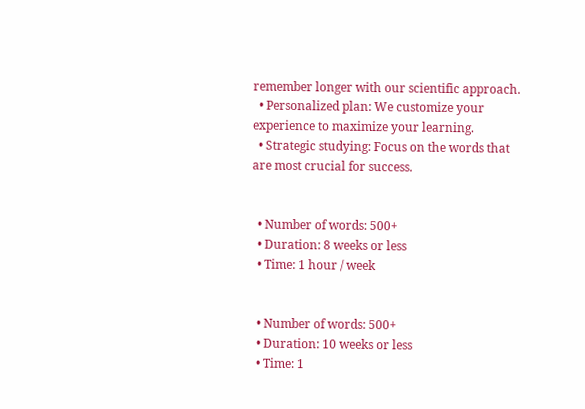remember longer with our scientific approach.
  • Personalized plan: We customize your experience to maximize your learning.
  • Strategic studying: Focus on the words that are most crucial for success.


  • Number of words: 500+
  • Duration: 8 weeks or less
  • Time: 1 hour / week


  • Number of words: 500+
  • Duration: 10 weeks or less
  • Time: 1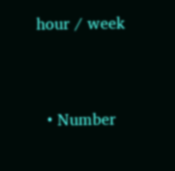hour / week


  • Number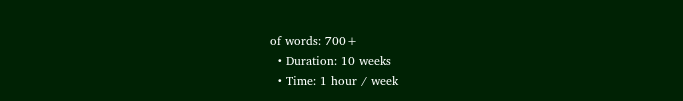of words: 700+
  • Duration: 10 weeks
  • Time: 1 hour / week